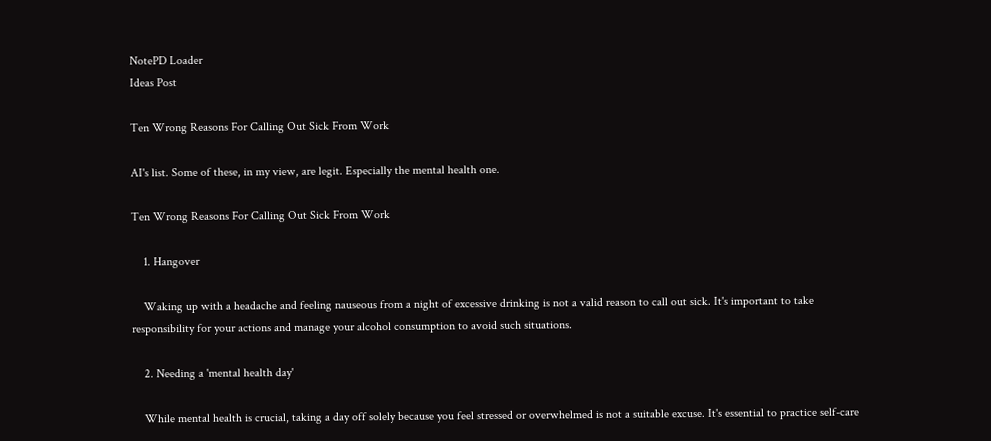NotePD Loader
Ideas Post

Ten Wrong Reasons For Calling Out Sick From Work

AI's list. Some of these, in my view, are legit. Especially the mental health one.

Ten Wrong Reasons For Calling Out Sick From Work

    1. Hangover

    Waking up with a headache and feeling nauseous from a night of excessive drinking is not a valid reason to call out sick. It's important to take responsibility for your actions and manage your alcohol consumption to avoid such situations.

    2. Needing a 'mental health day'

    While mental health is crucial, taking a day off solely because you feel stressed or overwhelmed is not a suitable excuse. It's essential to practice self-care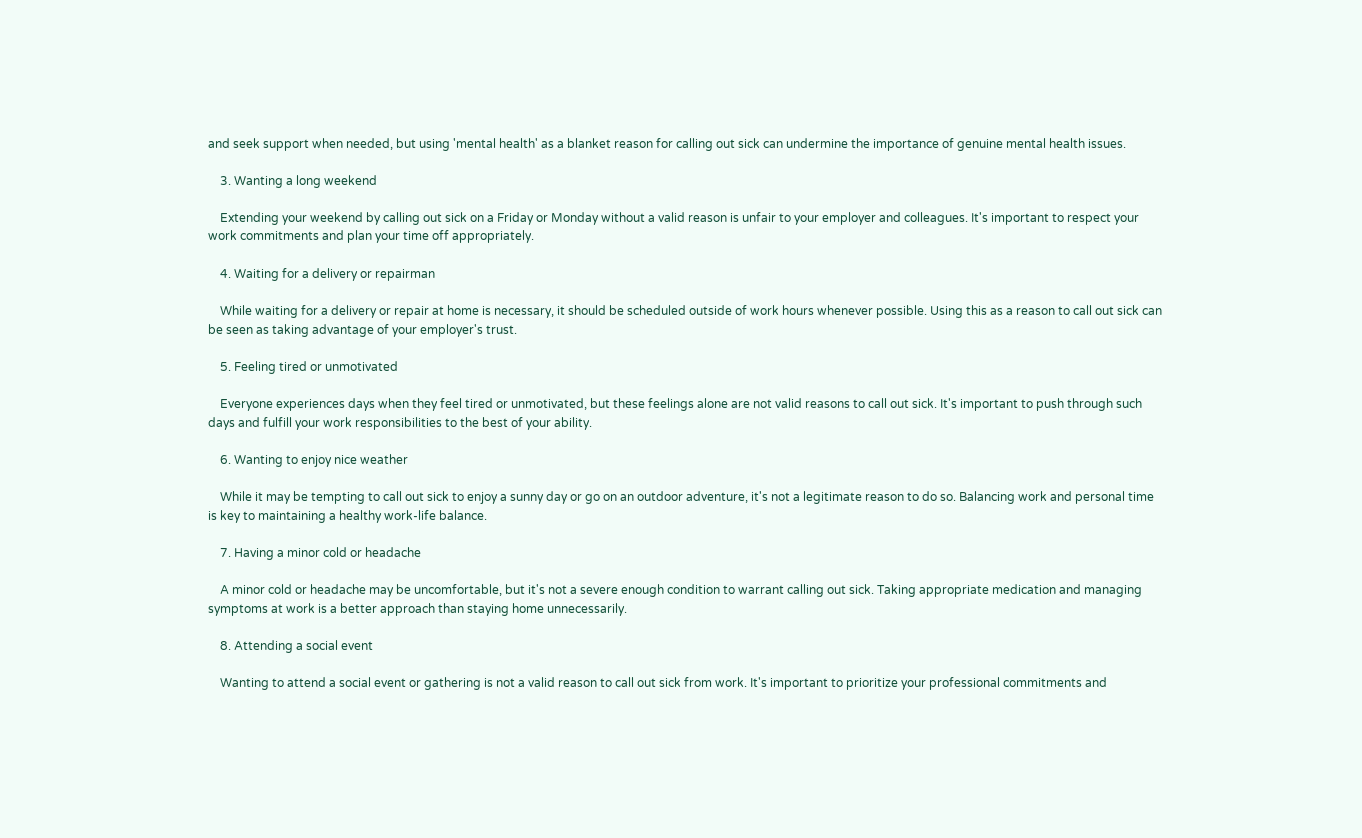and seek support when needed, but using 'mental health' as a blanket reason for calling out sick can undermine the importance of genuine mental health issues.

    3. Wanting a long weekend

    Extending your weekend by calling out sick on a Friday or Monday without a valid reason is unfair to your employer and colleagues. It's important to respect your work commitments and plan your time off appropriately.

    4. Waiting for a delivery or repairman

    While waiting for a delivery or repair at home is necessary, it should be scheduled outside of work hours whenever possible. Using this as a reason to call out sick can be seen as taking advantage of your employer's trust.

    5. Feeling tired or unmotivated

    Everyone experiences days when they feel tired or unmotivated, but these feelings alone are not valid reasons to call out sick. It's important to push through such days and fulfill your work responsibilities to the best of your ability.

    6. Wanting to enjoy nice weather

    While it may be tempting to call out sick to enjoy a sunny day or go on an outdoor adventure, it's not a legitimate reason to do so. Balancing work and personal time is key to maintaining a healthy work-life balance.

    7. Having a minor cold or headache

    A minor cold or headache may be uncomfortable, but it's not a severe enough condition to warrant calling out sick. Taking appropriate medication and managing symptoms at work is a better approach than staying home unnecessarily.

    8. Attending a social event

    Wanting to attend a social event or gathering is not a valid reason to call out sick from work. It's important to prioritize your professional commitments and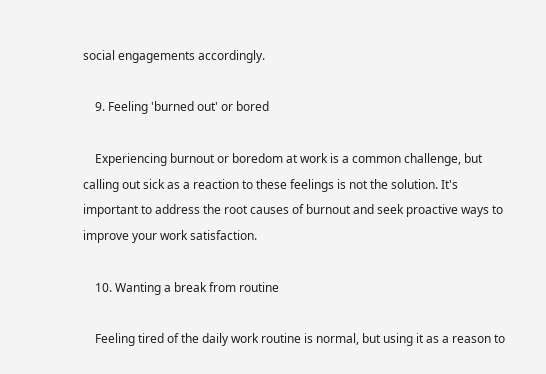social engagements accordingly.

    9. Feeling 'burned out' or bored

    Experiencing burnout or boredom at work is a common challenge, but calling out sick as a reaction to these feelings is not the solution. It's important to address the root causes of burnout and seek proactive ways to improve your work satisfaction.

    10. Wanting a break from routine

    Feeling tired of the daily work routine is normal, but using it as a reason to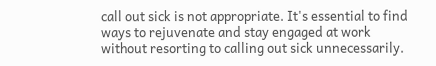call out sick is not appropriate. It's essential to find ways to rejuvenate and stay engaged at work without resorting to calling out sick unnecessarily.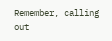Remember, calling out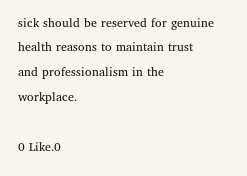sick should be reserved for genuine health reasons to maintain trust and professionalism in the workplace.

0 Like.0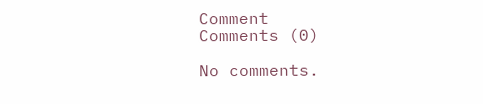Comment
Comments (0)

No comments.